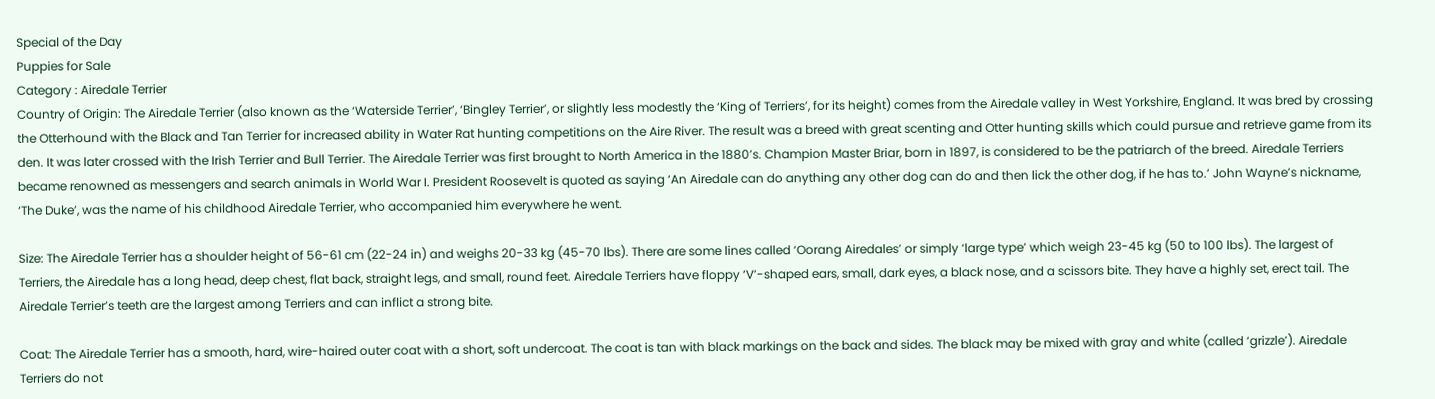Special of the Day
Puppies for Sale
Category : Airedale Terrier
Country of Origin: The Airedale Terrier (also known as the ‘Waterside Terrier’, ‘Bingley Terrier’, or slightly less modestly the ‘King of Terriers’, for its height) comes from the Airedale valley in West Yorkshire, England. It was bred by crossing the Otterhound with the Black and Tan Terrier for increased ability in Water Rat hunting competitions on the Aire River. The result was a breed with great scenting and Otter hunting skills which could pursue and retrieve game from its den. It was later crossed with the Irish Terrier and Bull Terrier. The Airedale Terrier was first brought to North America in the 1880’s. Champion Master Briar, born in 1897, is considered to be the patriarch of the breed. Airedale Terriers became renowned as messengers and search animals in World War I. President Roosevelt is quoted as saying ‘An Airedale can do anything any other dog can do and then lick the other dog, if he has to.’ John Wayne’s nickname, ‘The Duke’, was the name of his childhood Airedale Terrier, who accompanied him everywhere he went.

Size: The Airedale Terrier has a shoulder height of 56-61 cm (22-24 in) and weighs 20-33 kg (45-70 lbs). There are some lines called ‘Oorang Airedales’ or simply ‘large type’ which weigh 23-45 kg (50 to 100 lbs). The largest of Terriers, the Airedale has a long head, deep chest, flat back, straight legs, and small, round feet. Airedale Terriers have floppy ‘V’-shaped ears, small, dark eyes, a black nose, and a scissors bite. They have a highly set, erect tail. The Airedale Terrier’s teeth are the largest among Terriers and can inflict a strong bite.

Coat: The Airedale Terrier has a smooth, hard, wire-haired outer coat with a short, soft undercoat. The coat is tan with black markings on the back and sides. The black may be mixed with gray and white (called ‘grizzle’). Airedale Terriers do not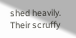shed heavily. Their scruffy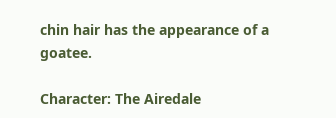chin hair has the appearance of a goatee.

Character: The Airedale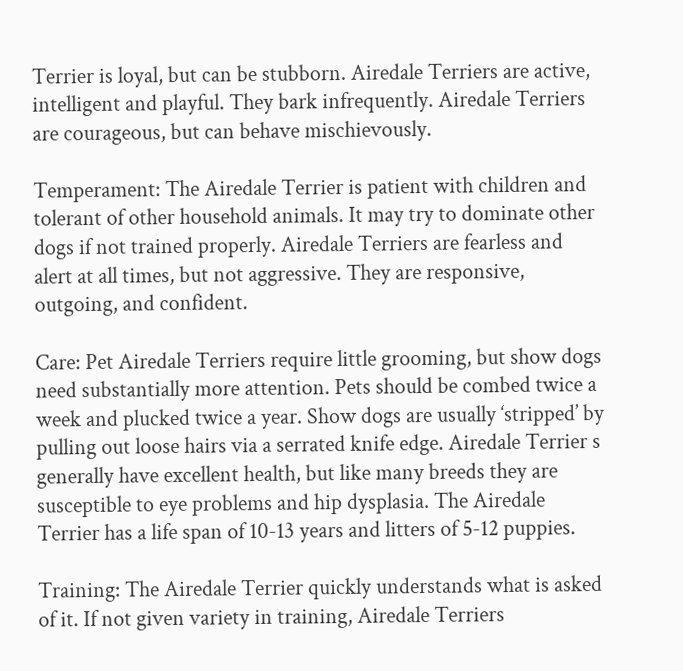Terrier is loyal, but can be stubborn. Airedale Terriers are active, intelligent and playful. They bark infrequently. Airedale Terriers are courageous, but can behave mischievously.

Temperament: The Airedale Terrier is patient with children and tolerant of other household animals. It may try to dominate other dogs if not trained properly. Airedale Terriers are fearless and alert at all times, but not aggressive. They are responsive, outgoing, and confident.

Care: Pet Airedale Terriers require little grooming, but show dogs need substantially more attention. Pets should be combed twice a week and plucked twice a year. Show dogs are usually ‘stripped’ by pulling out loose hairs via a serrated knife edge. Airedale Terrier s generally have excellent health, but like many breeds they are susceptible to eye problems and hip dysplasia. The Airedale Terrier has a life span of 10-13 years and litters of 5-12 puppies.

Training: The Airedale Terrier quickly understands what is asked of it. If not given variety in training, Airedale Terriers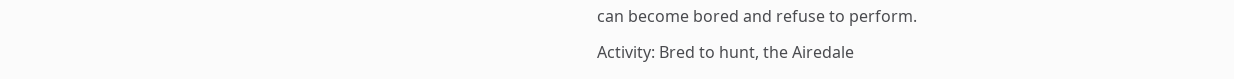can become bored and refuse to perform.

Activity: Bred to hunt, the Airedale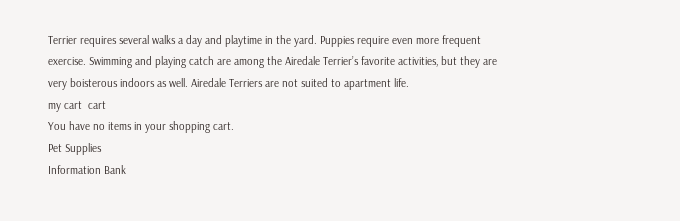Terrier requires several walks a day and playtime in the yard. Puppies require even more frequent exercise. Swimming and playing catch are among the Airedale Terrier’s favorite activities, but they are very boisterous indoors as well. Airedale Terriers are not suited to apartment life.
my cart  cart
You have no items in your shopping cart.
Pet Supplies
Information Bank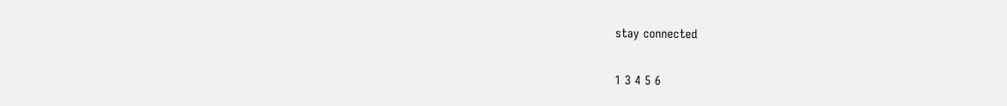stay connected

1 3 4 5 6